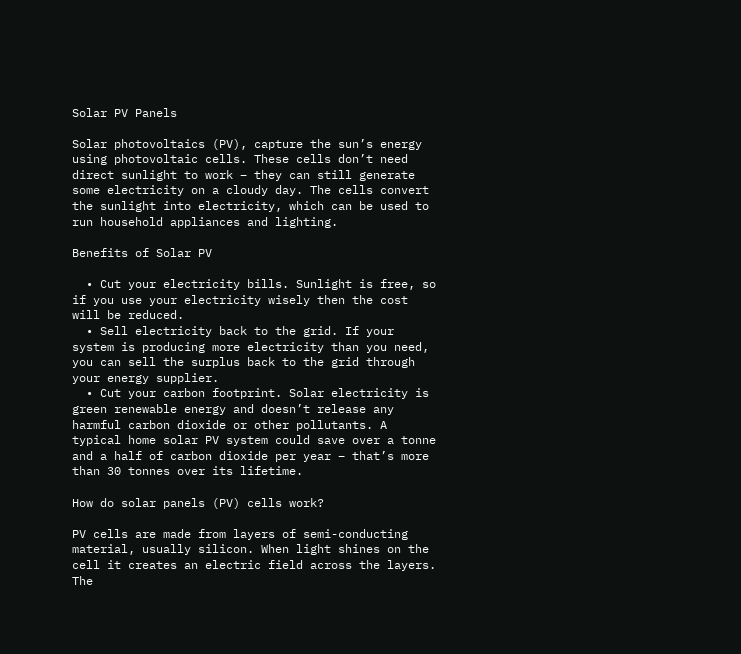Solar PV Panels

Solar photovoltaics (PV), capture the sun’s energy using photovoltaic cells. These cells don’t need direct sunlight to work – they can still generate some electricity on a cloudy day. The cells convert the sunlight into electricity, which can be used to run household appliances and lighting.

Benefits of Solar PV

  • Cut your electricity bills. Sunlight is free, so if you use your electricity wisely then the cost will be reduced.
  • Sell electricity back to the grid. If your system is producing more electricity than you need, you can sell the surplus back to the grid through your energy supplier.
  • Cut your carbon footprint. Solar electricity is green renewable energy and doesn’t release any harmful carbon dioxide or other pollutants. A typical home solar PV system could save over a tonne and a half of carbon dioxide per year – that’s more than 30 tonnes over its lifetime.

How do solar panels (PV) cells work?

PV cells are made from layers of semi-conducting material, usually silicon. When light shines on the cell it creates an electric field across the layers. The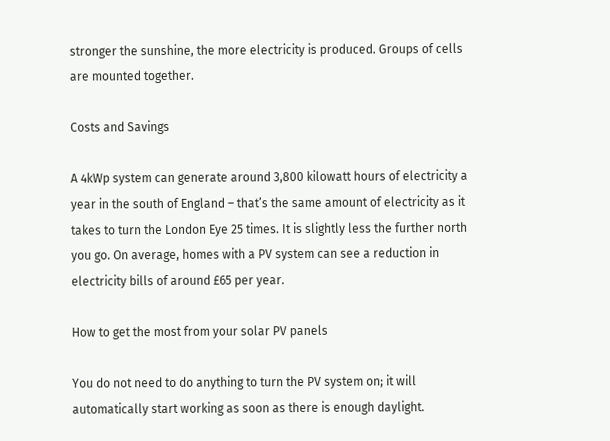stronger the sunshine, the more electricity is produced. Groups of cells are mounted together.

Costs and Savings

A 4kWp system can generate around 3,800 kilowatt hours of electricity a year in the south of England – that’s the same amount of electricity as it takes to turn the London Eye 25 times. It is slightly less the further north you go. On average, homes with a PV system can see a reduction in electricity bills of around £65 per year.

How to get the most from your solar PV panels

You do not need to do anything to turn the PV system on; it will automatically start working as soon as there is enough daylight.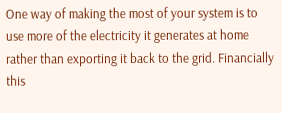One way of making the most of your system is to use more of the electricity it generates at home rather than exporting it back to the grid. Financially this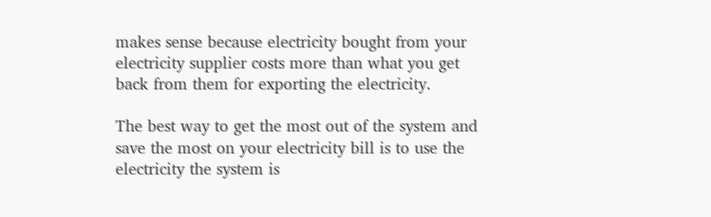makes sense because electricity bought from your electricity supplier costs more than what you get back from them for exporting the electricity.

The best way to get the most out of the system and save the most on your electricity bill is to use the electricity the system is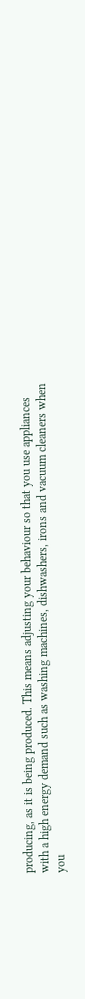producing, as it is being produced. This means adjusting your behaviour so that you use appliances with a high energy demand such as washing machines, dishwashers, irons and vacuum cleaners when you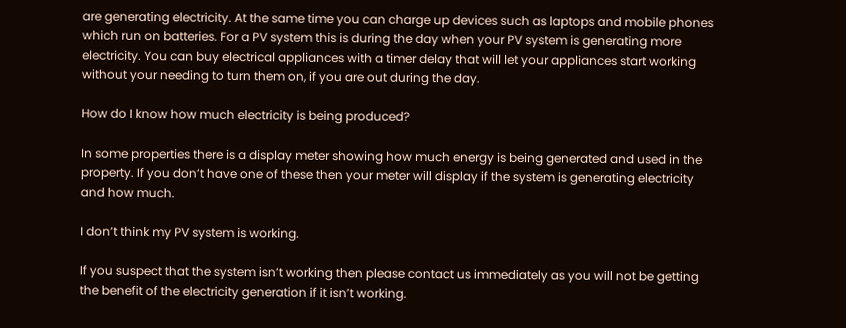are generating electricity. At the same time you can charge up devices such as laptops and mobile phones which run on batteries. For a PV system this is during the day when your PV system is generating more electricity. You can buy electrical appliances with a timer delay that will let your appliances start working without your needing to turn them on, if you are out during the day.

How do I know how much electricity is being produced?

In some properties there is a display meter showing how much energy is being generated and used in the property. If you don’t have one of these then your meter will display if the system is generating electricity and how much.

I don’t think my PV system is working.

If you suspect that the system isn’t working then please contact us immediately as you will not be getting the benefit of the electricity generation if it isn’t working.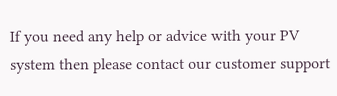If you need any help or advice with your PV system then please contact our customer support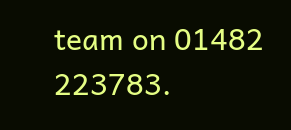team on 01482 223783.